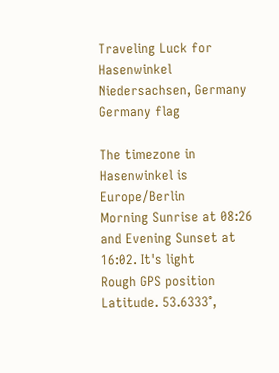Traveling Luck for Hasenwinkel Niedersachsen, Germany Germany flag

The timezone in Hasenwinkel is Europe/Berlin
Morning Sunrise at 08:26 and Evening Sunset at 16:02. It's light
Rough GPS position Latitude. 53.6333°,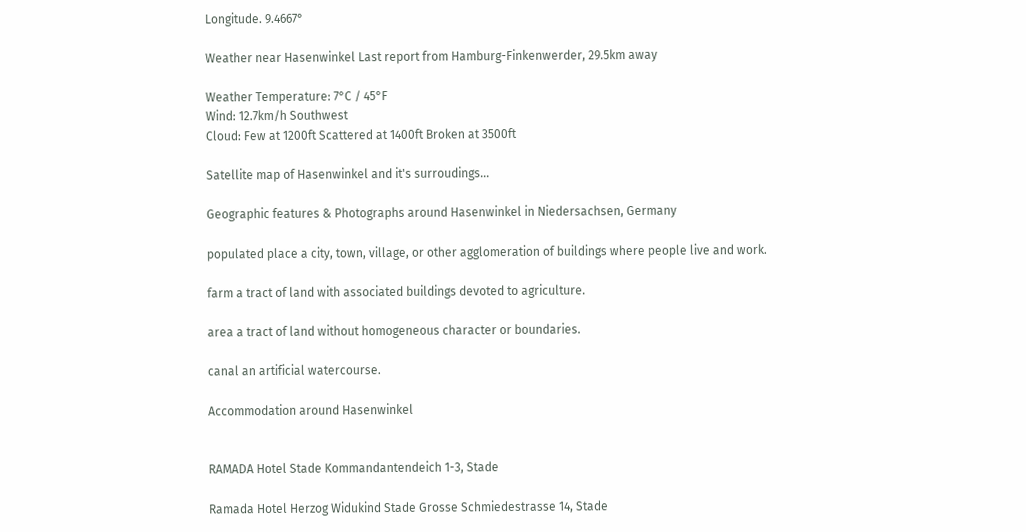Longitude. 9.4667°

Weather near Hasenwinkel Last report from Hamburg-Finkenwerder, 29.5km away

Weather Temperature: 7°C / 45°F
Wind: 12.7km/h Southwest
Cloud: Few at 1200ft Scattered at 1400ft Broken at 3500ft

Satellite map of Hasenwinkel and it's surroudings...

Geographic features & Photographs around Hasenwinkel in Niedersachsen, Germany

populated place a city, town, village, or other agglomeration of buildings where people live and work.

farm a tract of land with associated buildings devoted to agriculture.

area a tract of land without homogeneous character or boundaries.

canal an artificial watercourse.

Accommodation around Hasenwinkel


RAMADA Hotel Stade Kommandantendeich 1-3, Stade

Ramada Hotel Herzog Widukind Stade Grosse Schmiedestrasse 14, Stade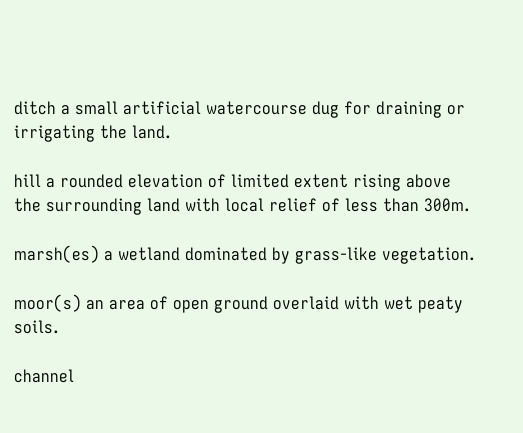ditch a small artificial watercourse dug for draining or irrigating the land.

hill a rounded elevation of limited extent rising above the surrounding land with local relief of less than 300m.

marsh(es) a wetland dominated by grass-like vegetation.

moor(s) an area of open ground overlaid with wet peaty soils.

channel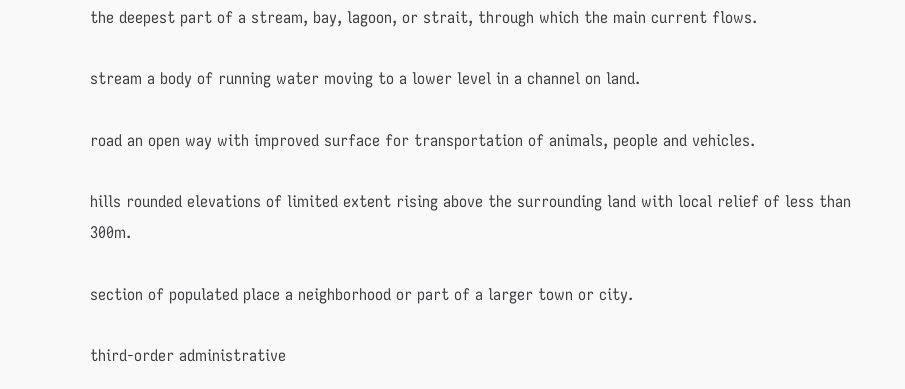the deepest part of a stream, bay, lagoon, or strait, through which the main current flows.

stream a body of running water moving to a lower level in a channel on land.

road an open way with improved surface for transportation of animals, people and vehicles.

hills rounded elevations of limited extent rising above the surrounding land with local relief of less than 300m.

section of populated place a neighborhood or part of a larger town or city.

third-order administrative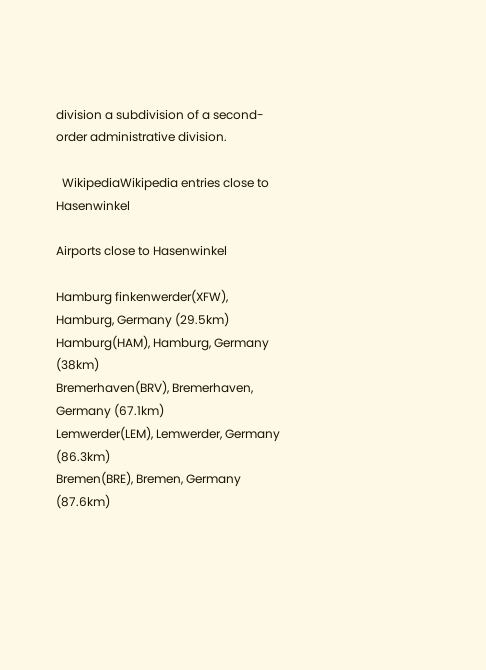division a subdivision of a second-order administrative division.

  WikipediaWikipedia entries close to Hasenwinkel

Airports close to Hasenwinkel

Hamburg finkenwerder(XFW), Hamburg, Germany (29.5km)
Hamburg(HAM), Hamburg, Germany (38km)
Bremerhaven(BRV), Bremerhaven, Germany (67.1km)
Lemwerder(LEM), Lemwerder, Germany (86.3km)
Bremen(BRE), Bremen, Germany (87.6km)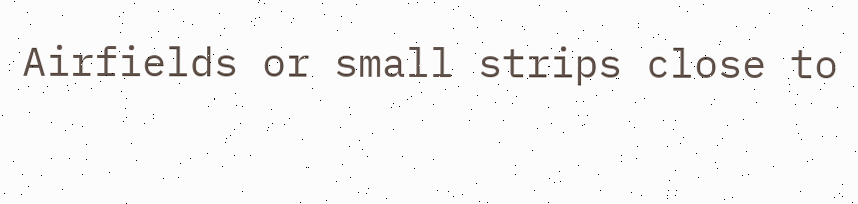Airfields or small strips close to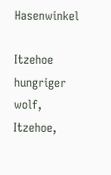Hasenwinkel

Itzehoe hungriger wolf, Itzehoe,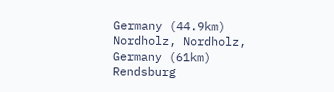Germany (44.9km)
Nordholz, Nordholz, Germany (61km)
Rendsburg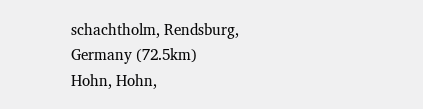schachtholm, Rendsburg, Germany (72.5km)
Hohn, Hohn,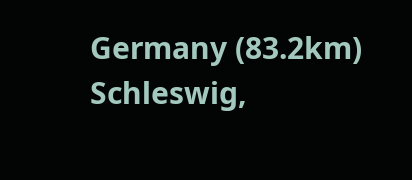Germany (83.2km)
Schleswig,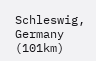Schleswig, Germany (101km)